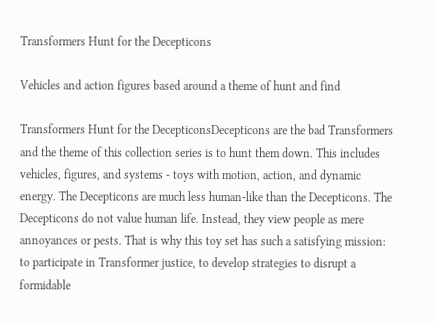Transformers Hunt for the Decepticons

Vehicles and action figures based around a theme of hunt and find

Transformers Hunt for the DecepticonsDecepticons are the bad Transformers and the theme of this collection series is to hunt them down. This includes vehicles, figures, and systems - toys with motion, action, and dynamic energy. The Decepticons are much less human-like than the Decepticons. The Decepticons do not value human life. Instead, they view people as mere annoyances or pests. That is why this toy set has such a satisfying mission: to participate in Transformer justice, to develop strategies to disrupt a formidable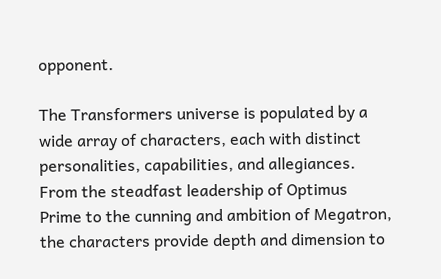opponent.

The Transformers universe is populated by a wide array of characters, each with distinct personalities, capabilities, and allegiances. From the steadfast leadership of Optimus Prime to the cunning and ambition of Megatron, the characters provide depth and dimension to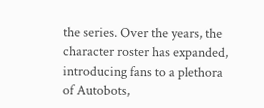the series. Over the years, the character roster has expanded, introducing fans to a plethora of Autobots,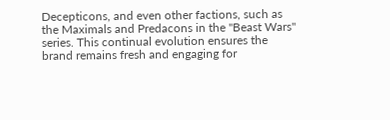Decepticons, and even other factions, such as the Maximals and Predacons in the "Beast Wars" series. This continual evolution ensures the brand remains fresh and engaging for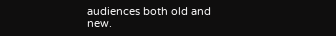audiences both old and new.